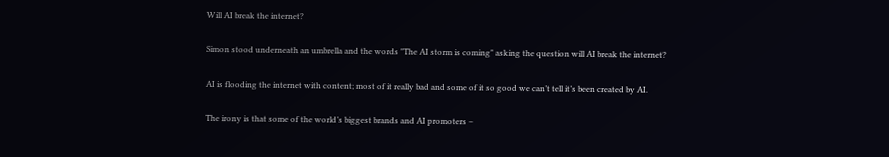Will AI break the internet?

Simon stood underneath an umbrella and the words "The AI storm is coming" asking the question will AI break the internet?

AI is flooding the internet with content; most of it really bad and some of it so good we can’t tell it’s been created by AI.

The irony is that some of the world’s biggest brands and AI promoters –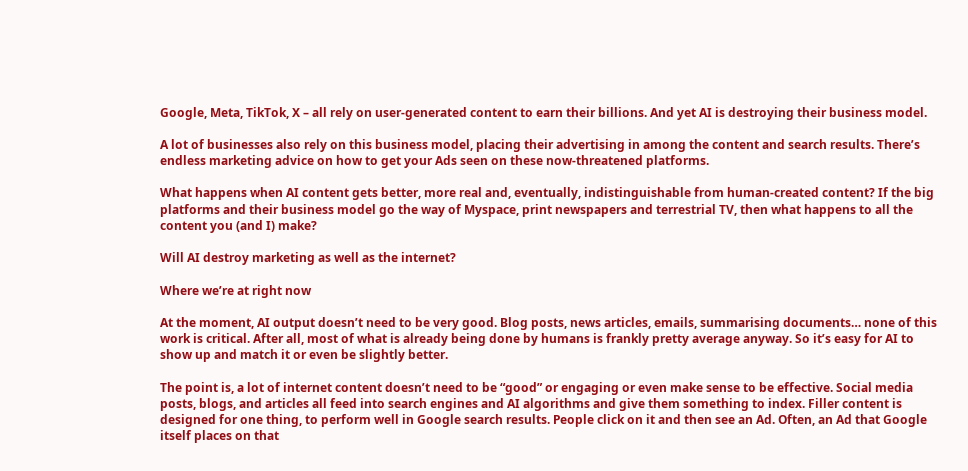Google, Meta, TikTok, X – all rely on user-generated content to earn their billions. And yet AI is destroying their business model.

A lot of businesses also rely on this business model, placing their advertising in among the content and search results. There’s endless marketing advice on how to get your Ads seen on these now-threatened platforms.

What happens when AI content gets better, more real and, eventually, indistinguishable from human-created content? If the big platforms and their business model go the way of Myspace, print newspapers and terrestrial TV, then what happens to all the content you (and I) make?

Will AI destroy marketing as well as the internet?

Where we’re at right now

At the moment, AI output doesn’t need to be very good. Blog posts, news articles, emails, summarising documents… none of this work is critical. After all, most of what is already being done by humans is frankly pretty average anyway. So it’s easy for AI to show up and match it or even be slightly better.

The point is, a lot of internet content doesn’t need to be “good” or engaging or even make sense to be effective. Social media posts, blogs, and articles all feed into search engines and AI algorithms and give them something to index. Filler content is designed for one thing, to perform well in Google search results. People click on it and then see an Ad. Often, an Ad that Google itself places on that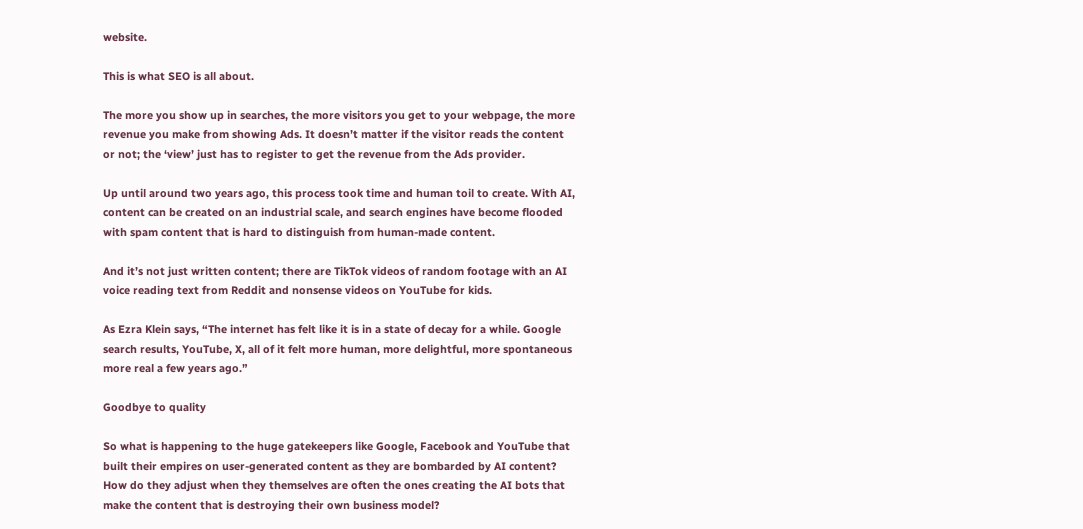website.

This is what SEO is all about.

The more you show up in searches, the more visitors you get to your webpage, the more revenue you make from showing Ads. It doesn’t matter if the visitor reads the content or not; the ‘view’ just has to register to get the revenue from the Ads provider.

Up until around two years ago, this process took time and human toil to create. With AI, content can be created on an industrial scale, and search engines have become flooded with spam content that is hard to distinguish from human-made content.

And it’s not just written content; there are TikTok videos of random footage with an AI voice reading text from Reddit and nonsense videos on YouTube for kids.

As Ezra Klein says, “The internet has felt like it is in a state of decay for a while. Google search results, YouTube, X, all of it felt more human, more delightful, more spontaneous more real a few years ago.”

Goodbye to quality

So what is happening to the huge gatekeepers like Google, Facebook and YouTube that built their empires on user-generated content as they are bombarded by AI content? How do they adjust when they themselves are often the ones creating the AI bots that make the content that is destroying their own business model?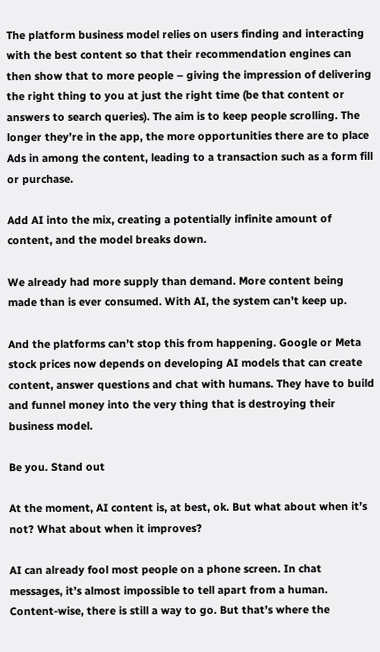The platform business model relies on users finding and interacting with the best content so that their recommendation engines can then show that to more people – giving the impression of delivering the right thing to you at just the right time (be that content or answers to search queries). The aim is to keep people scrolling. The longer they’re in the app, the more opportunities there are to place Ads in among the content, leading to a transaction such as a form fill or purchase.

Add AI into the mix, creating a potentially infinite amount of content, and the model breaks down.

We already had more supply than demand. More content being made than is ever consumed. With AI, the system can’t keep up.

And the platforms can’t stop this from happening. Google or Meta stock prices now depends on developing AI models that can create content, answer questions and chat with humans. They have to build and funnel money into the very thing that is destroying their business model.

Be you. Stand out

At the moment, AI content is, at best, ok. But what about when it’s not? What about when it improves?

AI can already fool most people on a phone screen. In chat messages, it’s almost impossible to tell apart from a human. Content-wise, there is still a way to go. But that’s where the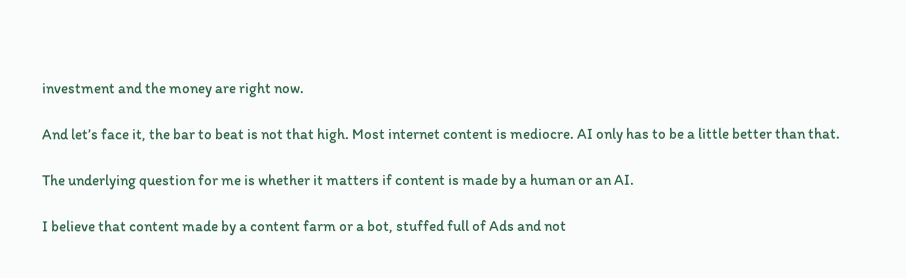investment and the money are right now.

And let’s face it, the bar to beat is not that high. Most internet content is mediocre. AI only has to be a little better than that.

The underlying question for me is whether it matters if content is made by a human or an AI.

I believe that content made by a content farm or a bot, stuffed full of Ads and not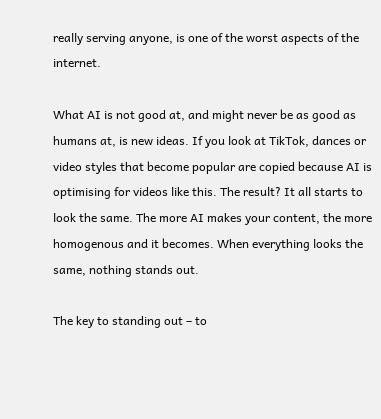really serving anyone, is one of the worst aspects of the internet.

What AI is not good at, and might never be as good as humans at, is new ideas. If you look at TikTok, dances or video styles that become popular are copied because AI is optimising for videos like this. The result? It all starts to look the same. The more AI makes your content, the more homogenous and it becomes. When everything looks the same, nothing stands out.

The key to standing out – to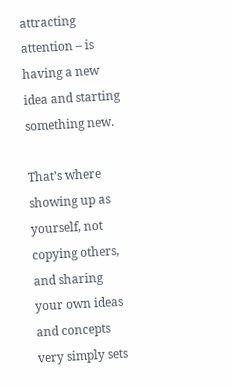attracting attention – is having a new idea and starting something new.

That’s where showing up as yourself, not copying others, and sharing your own ideas and concepts very simply sets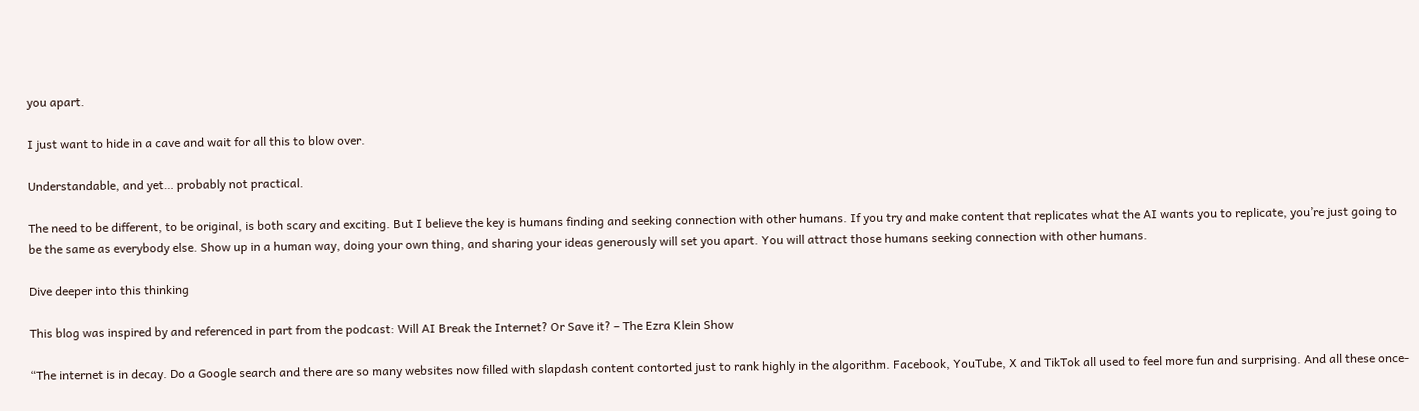you apart.

I just want to hide in a cave and wait for all this to blow over.

Understandable, and yet… probably not practical.

The need to be different, to be original, is both scary and exciting. But I believe the key is humans finding and seeking connection with other humans. If you try and make content that replicates what the AI wants you to replicate, you’re just going to be the same as everybody else. Show up in a human way, doing your own thing, and sharing your ideas generously will set you apart. You will attract those humans seeking connection with other humans.

Dive deeper into this thinking

This blog was inspired by and referenced in part from the podcast: Will AI Break the Internet? Or Save it? – The Ezra Klein Show

“The internet is in decay. Do a Google search and there are so many websites now filled with slapdash content contorted just to rank highly in the algorithm. Facebook, YouTube, X and TikTok all used to feel more fun and surprising. And all these once-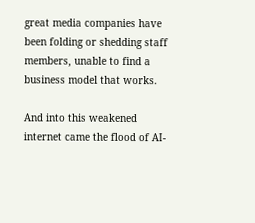great media companies have been folding or shedding staff members, unable to find a business model that works.

And into this weakened internet came the flood of AI-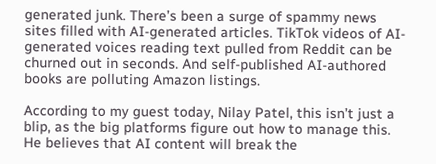generated junk. There’s been a surge of spammy news sites filled with AI-generated articles. TikTok videos of AI-generated voices reading text pulled from Reddit can be churned out in seconds. And self-published AI-authored books are polluting Amazon listings.

According to my guest today, Nilay Patel, this isn’t just a blip, as the big platforms figure out how to manage this. He believes that AI content will break the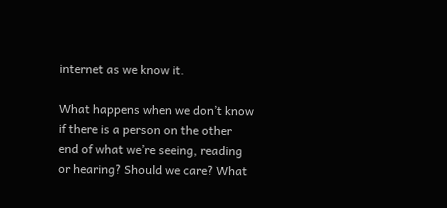internet as we know it.

What happens when we don’t know if there is a person on the other end of what we’re seeing, reading or hearing? Should we care? What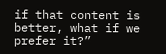if that content is better, what if we prefer it?”